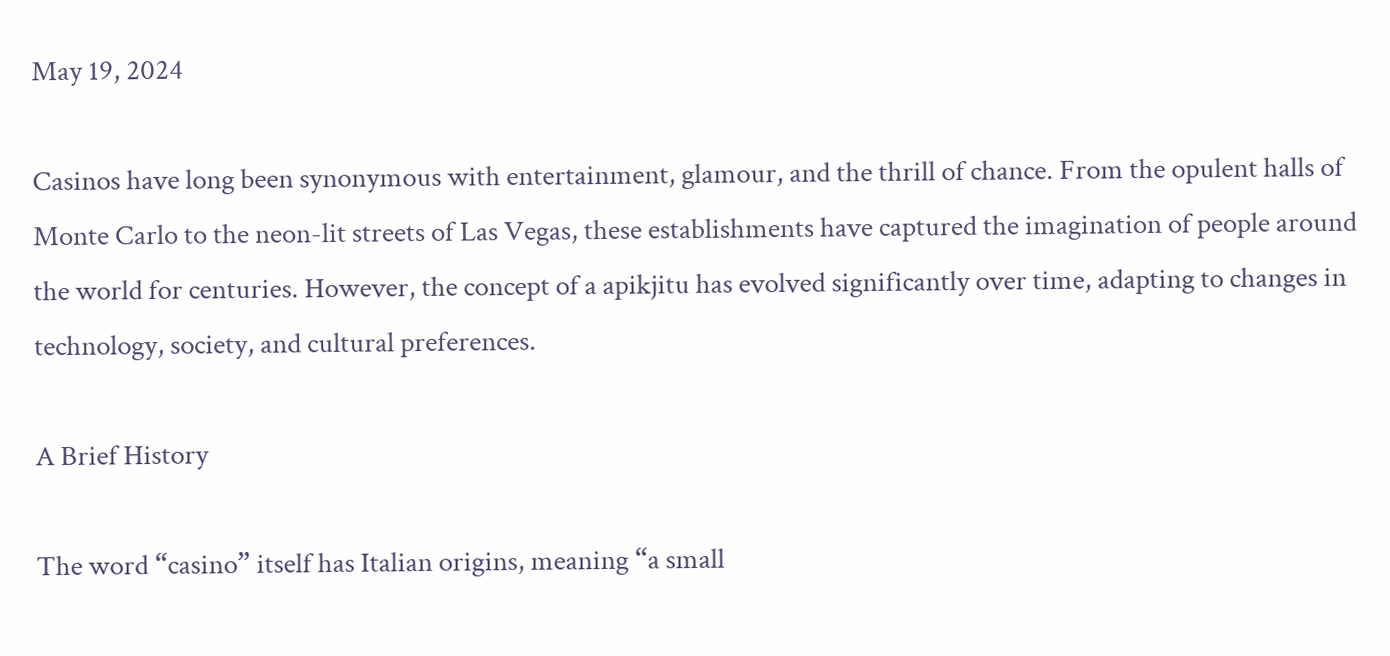May 19, 2024

Casinos have long been synonymous with entertainment, glamour, and the thrill of chance. From the opulent halls of Monte Carlo to the neon-lit streets of Las Vegas, these establishments have captured the imagination of people around the world for centuries. However, the concept of a apikjitu has evolved significantly over time, adapting to changes in technology, society, and cultural preferences.

A Brief History

The word “casino” itself has Italian origins, meaning “a small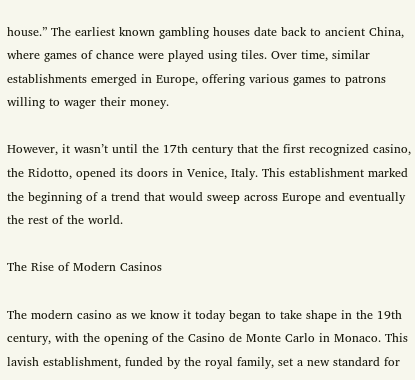house.” The earliest known gambling houses date back to ancient China, where games of chance were played using tiles. Over time, similar establishments emerged in Europe, offering various games to patrons willing to wager their money.

However, it wasn’t until the 17th century that the first recognized casino, the Ridotto, opened its doors in Venice, Italy. This establishment marked the beginning of a trend that would sweep across Europe and eventually the rest of the world.

The Rise of Modern Casinos

The modern casino as we know it today began to take shape in the 19th century, with the opening of the Casino de Monte Carlo in Monaco. This lavish establishment, funded by the royal family, set a new standard for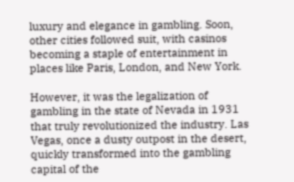luxury and elegance in gambling. Soon, other cities followed suit, with casinos becoming a staple of entertainment in places like Paris, London, and New York.

However, it was the legalization of gambling in the state of Nevada in 1931 that truly revolutionized the industry. Las Vegas, once a dusty outpost in the desert, quickly transformed into the gambling capital of the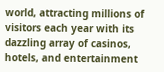world, attracting millions of visitors each year with its dazzling array of casinos, hotels, and entertainment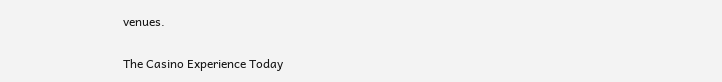venues.

The Casino Experience Today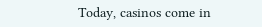Today, casinos come in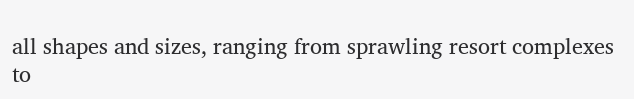all shapes and sizes, ranging from sprawling resort complexes to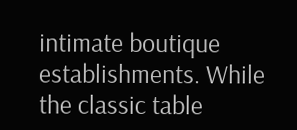intimate boutique establishments. While the classic table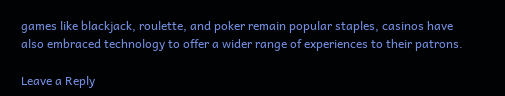games like blackjack, roulette, and poker remain popular staples, casinos have also embraced technology to offer a wider range of experiences to their patrons.

Leave a Reply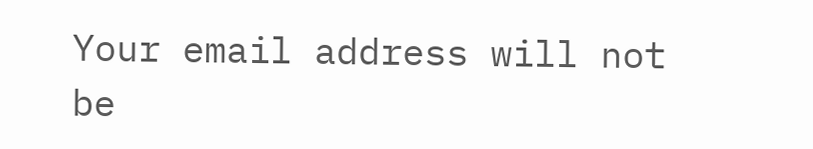Your email address will not be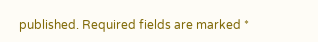published. Required fields are marked *